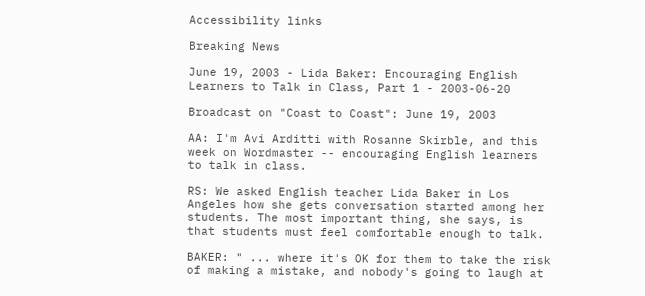Accessibility links

Breaking News

June 19, 2003 - Lida Baker: Encouraging English Learners to Talk in Class, Part 1 - 2003-06-20

Broadcast on "Coast to Coast": June 19, 2003

AA: I'm Avi Arditti with Rosanne Skirble, and this week on Wordmaster -- encouraging English learners to talk in class.

RS: We asked English teacher Lida Baker in Los Angeles how she gets conversation started among her students. The most important thing, she says, is that students must feel comfortable enough to talk.

BAKER: " ... where it's OK for them to take the risk of making a mistake, and nobody's going to laugh at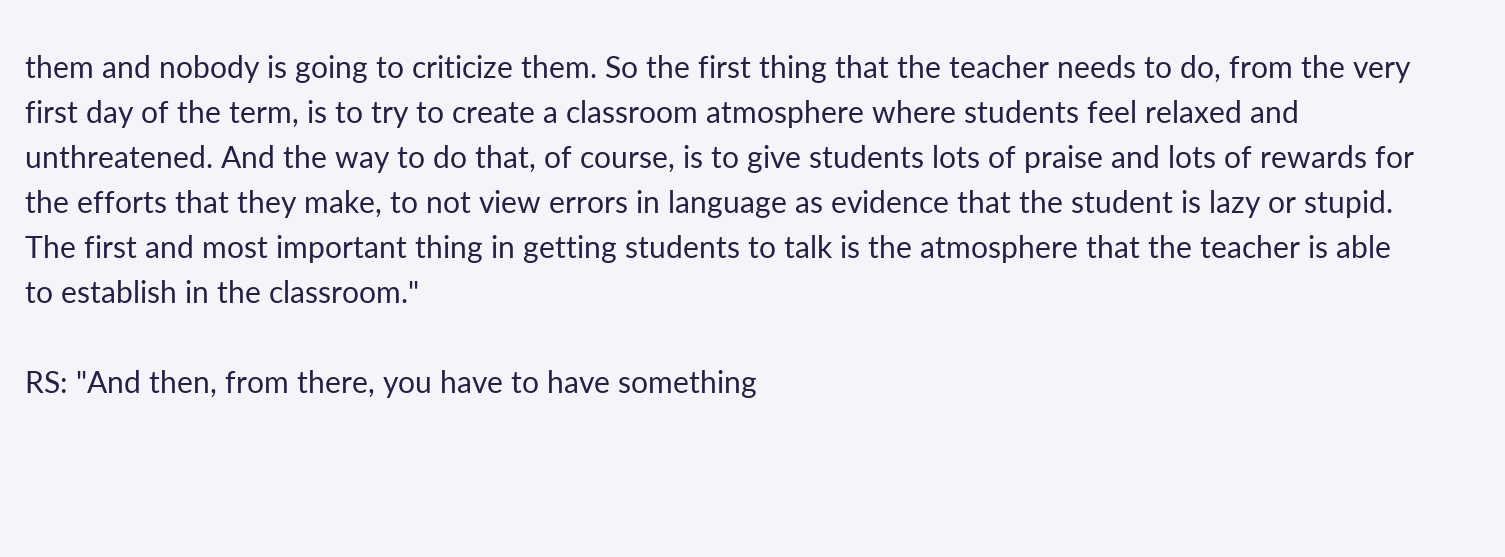them and nobody is going to criticize them. So the first thing that the teacher needs to do, from the very first day of the term, is to try to create a classroom atmosphere where students feel relaxed and unthreatened. And the way to do that, of course, is to give students lots of praise and lots of rewards for the efforts that they make, to not view errors in language as evidence that the student is lazy or stupid. The first and most important thing in getting students to talk is the atmosphere that the teacher is able to establish in the classroom."

RS: "And then, from there, you have to have something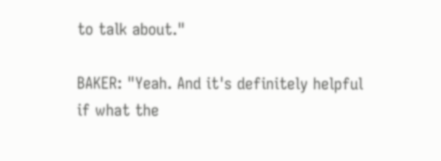to talk about."

BAKER: "Yeah. And it's definitely helpful if what the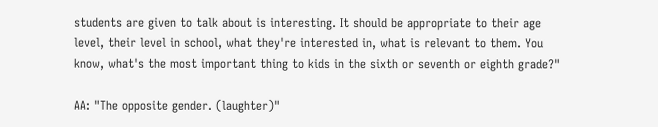students are given to talk about is interesting. It should be appropriate to their age level, their level in school, what they're interested in, what is relevant to them. You know, what's the most important thing to kids in the sixth or seventh or eighth grade?"

AA: "The opposite gender. (laughter)"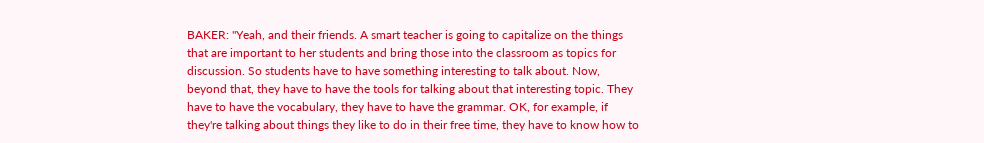BAKER: "Yeah, and their friends. A smart teacher is going to capitalize on the things that are important to her students and bring those into the classroom as topics for discussion. So students have to have something interesting to talk about. Now, beyond that, they have to have the tools for talking about that interesting topic. They have to have the vocabulary, they have to have the grammar. OK, for example, if they're talking about things they like to do in their free time, they have to know how to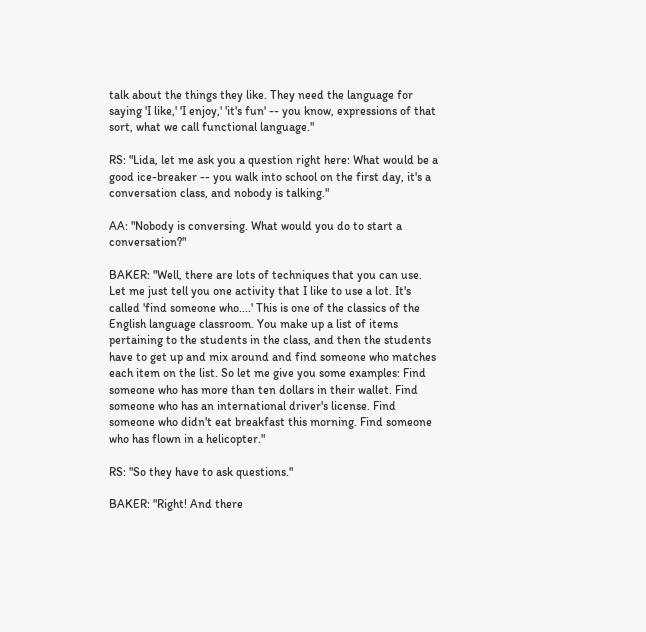talk about the things they like. They need the language for saying 'I like,' 'I enjoy,' 'it's fun' -- you know, expressions of that sort, what we call functional language."

RS: "Lida, let me ask you a question right here: What would be a good ice-breaker -- you walk into school on the first day, it's a conversation class, and nobody is talking."

AA: "Nobody is conversing. What would you do to start a conversation?"

BAKER: "Well, there are lots of techniques that you can use. Let me just tell you one activity that I like to use a lot. It's called 'find someone who....' This is one of the classics of the English language classroom. You make up a list of items pertaining to the students in the class, and then the students have to get up and mix around and find someone who matches each item on the list. So let me give you some examples: Find someone who has more than ten dollars in their wallet. Find someone who has an international driver's license. Find someone who didn't eat breakfast this morning. Find someone who has flown in a helicopter."

RS: "So they have to ask questions."

BAKER: "Right! And there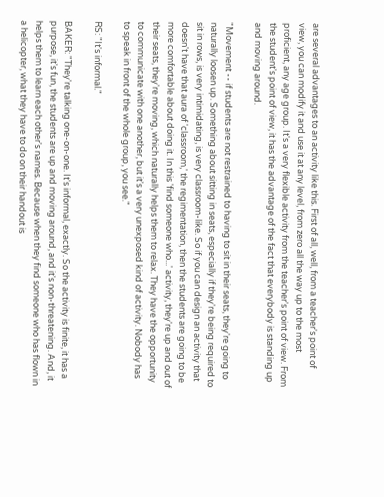are several advantages to an activity like this. First of all, well, from a teacher's point of view, you can modify it and use it at any level, from zero all the way up to the most proficient, any age group. It's a very flexible activity from the teacher's point of view. From the student's point of view, it has the advantage of the fact that everybody is standing up and moving around.

"Movement -- if students are not restrained to having to sit in their seats, they're going to naturally loosen up. Something about sitting in seats, especially if they're being required to sit in rows, is very intimidating, is very classroom-like. So if you can design an activity that doesn't have that aura of 'classroom,' the regimentation, then the students are going to be more comfortable about doing it. In this 'find someone who...' activity, they're up and out of their seats, they're moving, which naturally helps them to relax. They have the opportunity to communicate with one another, but it's a very unexposed kind of activity. Nobody has to speak in front of the whole group, you see."

RS: "It's informal."

BAKER: "They're talking one-on-one. It's informal, exactly. So the activity is finite, it has a purpose, it's fun, the students are up and moving around, and it's non-threatening. And, it helps them to learn each other's names. Because when they find someone who has flown in a helicopter, what they have to do on their handout is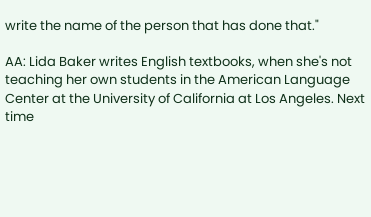write the name of the person that has done that."

AA: Lida Baker writes English textbooks, when she's not teaching her own students in the American Language Center at the University of California at Los Angeles. Next time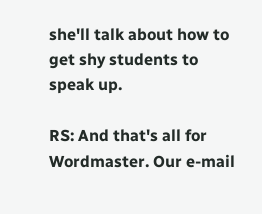she'll talk about how to get shy students to speak up.

RS: And that's all for Wordmaster. Our e-mail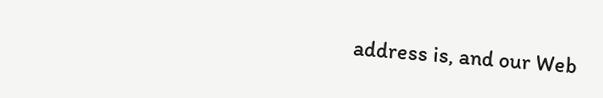address is, and our Web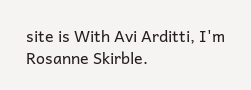site is With Avi Arditti, I'm Rosanne Skirble.